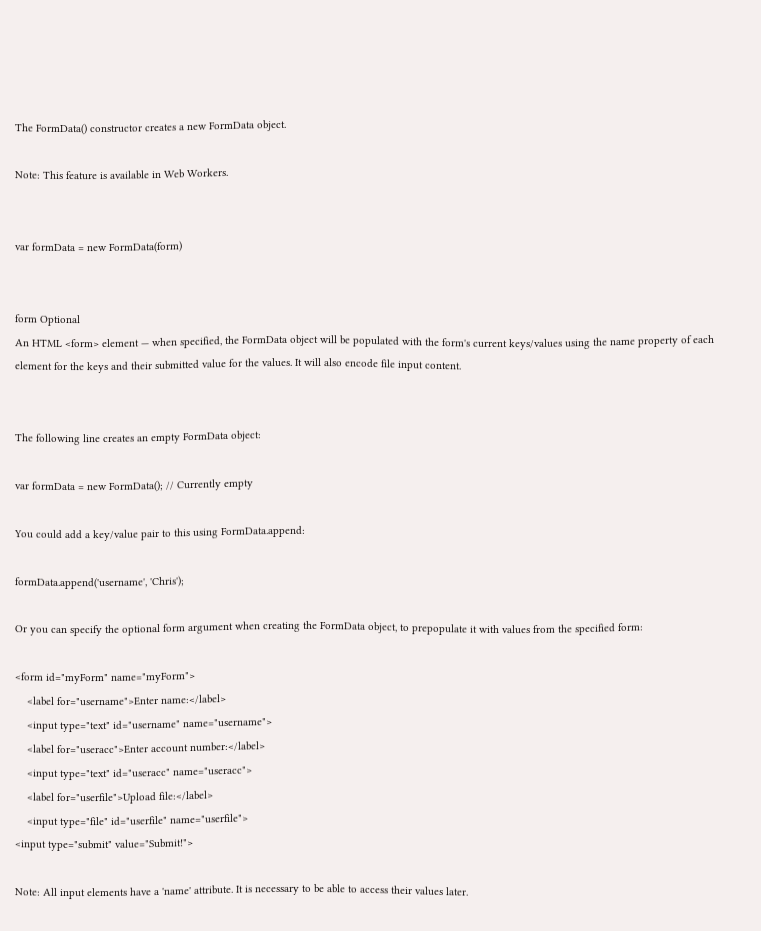The FormData() constructor creates a new FormData object.

Note: This feature is available in Web Workers.


var formData = new FormData(form)


form Optional
An HTML <form> element — when specified, the FormData object will be populated with the form's current keys/values using the name property of each element for the keys and their submitted value for the values. It will also encode file input content.


The following line creates an empty FormData object:

var formData = new FormData(); // Currently empty

You could add a key/value pair to this using FormData.append:

formData.append('username', 'Chris');

Or you can specify the optional form argument when creating the FormData object, to prepopulate it with values from the specified form:

<form id="myForm" name="myForm">
    <label for="username">Enter name:</label>
    <input type="text" id="username" name="username">
    <label for="useracc">Enter account number:</label>
    <input type="text" id="useracc" name="useracc">
    <label for="userfile">Upload file:</label>
    <input type="file" id="userfile" name="userfile">
<input type="submit" value="Submit!">

Note: All input elements have a 'name' attribute. It is necessary to be able to access their values later.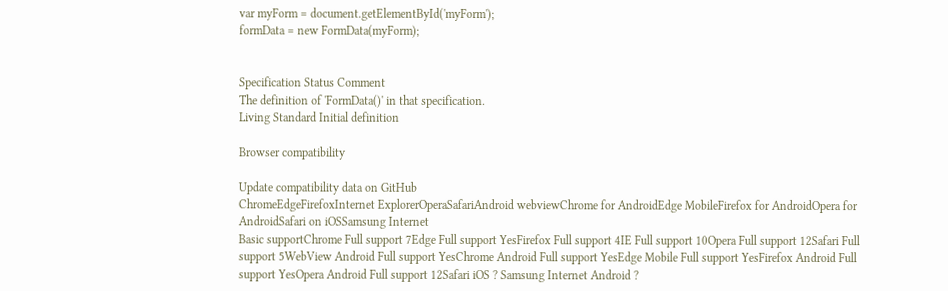var myForm = document.getElementById('myForm');
formData = new FormData(myForm);


Specification Status Comment
The definition of 'FormData()' in that specification.
Living Standard Initial definition

Browser compatibility

Update compatibility data on GitHub
ChromeEdgeFirefoxInternet ExplorerOperaSafariAndroid webviewChrome for AndroidEdge MobileFirefox for AndroidOpera for AndroidSafari on iOSSamsung Internet
Basic supportChrome Full support 7Edge Full support YesFirefox Full support 4IE Full support 10Opera Full support 12Safari Full support 5WebView Android Full support YesChrome Android Full support YesEdge Mobile Full support YesFirefox Android Full support YesOpera Android Full support 12Safari iOS ? Samsung Internet Android ?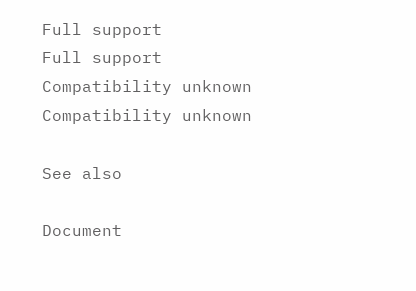Full support
Full support
Compatibility unknown
Compatibility unknown

See also

Document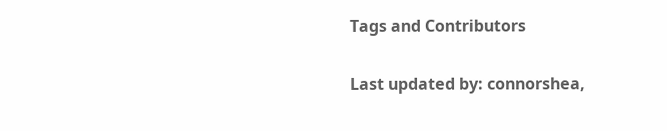Tags and Contributors

Last updated by: connorshea,